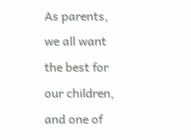As parents, we all want the best for our children, and one of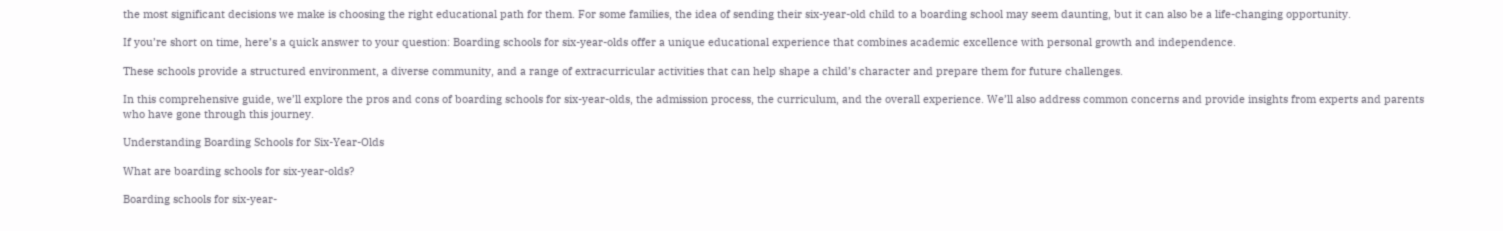the most significant decisions we make is choosing the right educational path for them. For some families, the idea of sending their six-year-old child to a boarding school may seem daunting, but it can also be a life-changing opportunity.

If you’re short on time, here’s a quick answer to your question: Boarding schools for six-year-olds offer a unique educational experience that combines academic excellence with personal growth and independence.

These schools provide a structured environment, a diverse community, and a range of extracurricular activities that can help shape a child’s character and prepare them for future challenges.

In this comprehensive guide, we’ll explore the pros and cons of boarding schools for six-year-olds, the admission process, the curriculum, and the overall experience. We’ll also address common concerns and provide insights from experts and parents who have gone through this journey.

Understanding Boarding Schools for Six-Year-Olds

What are boarding schools for six-year-olds?

Boarding schools for six-year-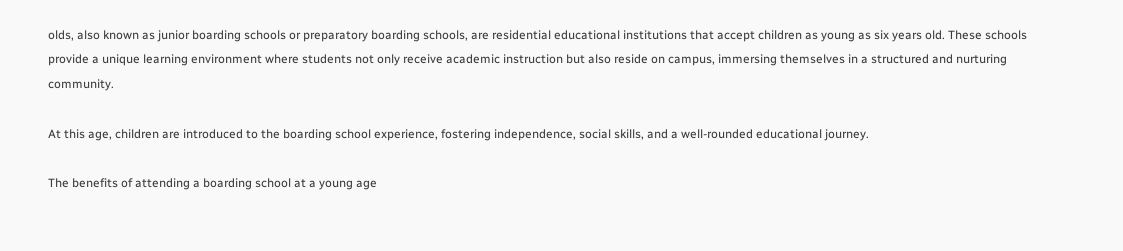olds, also known as junior boarding schools or preparatory boarding schools, are residential educational institutions that accept children as young as six years old. These schools provide a unique learning environment where students not only receive academic instruction but also reside on campus, immersing themselves in a structured and nurturing community.

At this age, children are introduced to the boarding school experience, fostering independence, social skills, and a well-rounded educational journey.

The benefits of attending a boarding school at a young age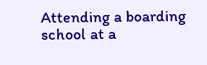Attending a boarding school at a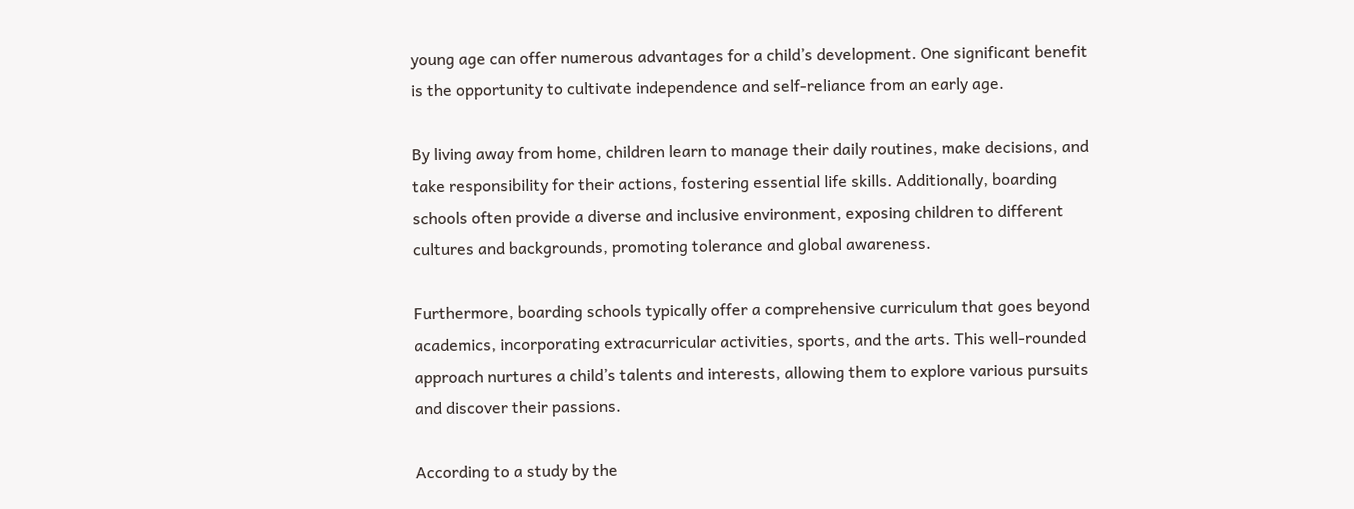young age can offer numerous advantages for a child’s development. One significant benefit is the opportunity to cultivate independence and self-reliance from an early age.

By living away from home, children learn to manage their daily routines, make decisions, and take responsibility for their actions, fostering essential life skills. Additionally, boarding schools often provide a diverse and inclusive environment, exposing children to different cultures and backgrounds, promoting tolerance and global awareness.

Furthermore, boarding schools typically offer a comprehensive curriculum that goes beyond academics, incorporating extracurricular activities, sports, and the arts. This well-rounded approach nurtures a child’s talents and interests, allowing them to explore various pursuits and discover their passions.

According to a study by the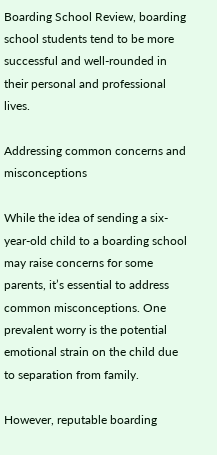Boarding School Review, boarding school students tend to be more successful and well-rounded in their personal and professional lives.

Addressing common concerns and misconceptions

While the idea of sending a six-year-old child to a boarding school may raise concerns for some parents, it’s essential to address common misconceptions. One prevalent worry is the potential emotional strain on the child due to separation from family.

However, reputable boarding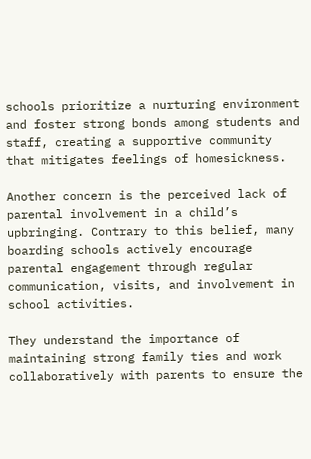schools prioritize a nurturing environment and foster strong bonds among students and staff, creating a supportive community that mitigates feelings of homesickness.

Another concern is the perceived lack of parental involvement in a child’s upbringing. Contrary to this belief, many boarding schools actively encourage parental engagement through regular communication, visits, and involvement in school activities.

They understand the importance of maintaining strong family ties and work collaboratively with parents to ensure the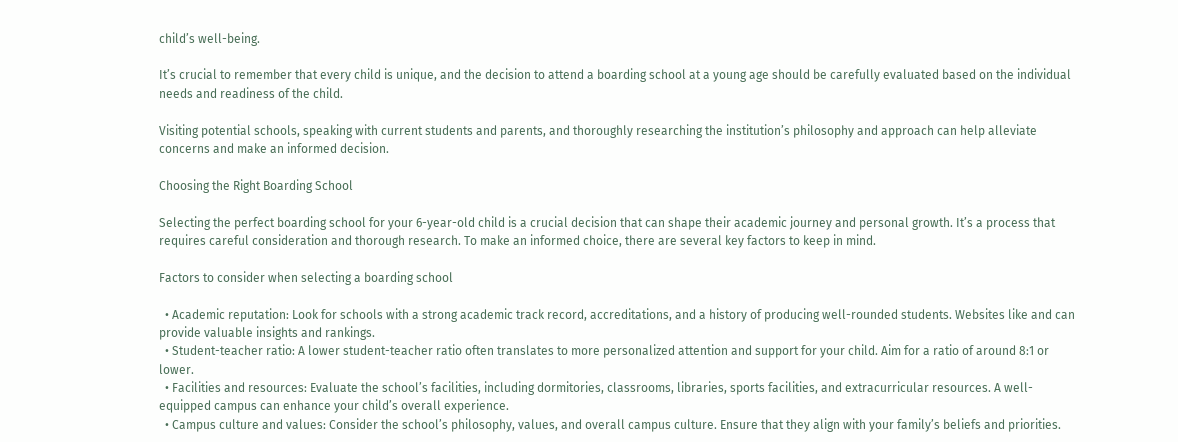child’s well-being.

It’s crucial to remember that every child is unique, and the decision to attend a boarding school at a young age should be carefully evaluated based on the individual needs and readiness of the child.

Visiting potential schools, speaking with current students and parents, and thoroughly researching the institution’s philosophy and approach can help alleviate concerns and make an informed decision.

Choosing the Right Boarding School

Selecting the perfect boarding school for your 6-year-old child is a crucial decision that can shape their academic journey and personal growth. It’s a process that requires careful consideration and thorough research. To make an informed choice, there are several key factors to keep in mind.

Factors to consider when selecting a boarding school

  • Academic reputation: Look for schools with a strong academic track record, accreditations, and a history of producing well-rounded students. Websites like and can provide valuable insights and rankings.
  • Student-teacher ratio: A lower student-teacher ratio often translates to more personalized attention and support for your child. Aim for a ratio of around 8:1 or lower.
  • Facilities and resources: Evaluate the school’s facilities, including dormitories, classrooms, libraries, sports facilities, and extracurricular resources. A well-equipped campus can enhance your child’s overall experience.
  • Campus culture and values: Consider the school’s philosophy, values, and overall campus culture. Ensure that they align with your family’s beliefs and priorities.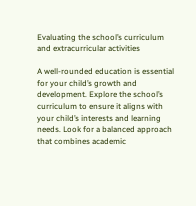Evaluating the school’s curriculum and extracurricular activities

A well-rounded education is essential for your child’s growth and development. Explore the school’s curriculum to ensure it aligns with your child’s interests and learning needs. Look for a balanced approach that combines academic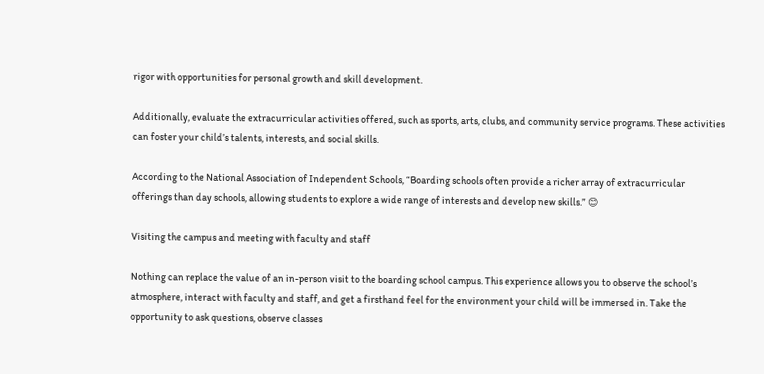rigor with opportunities for personal growth and skill development.

Additionally, evaluate the extracurricular activities offered, such as sports, arts, clubs, and community service programs. These activities can foster your child’s talents, interests, and social skills.

According to the National Association of Independent Schools, “Boarding schools often provide a richer array of extracurricular offerings than day schools, allowing students to explore a wide range of interests and develop new skills.” 😊

Visiting the campus and meeting with faculty and staff

Nothing can replace the value of an in-person visit to the boarding school campus. This experience allows you to observe the school’s atmosphere, interact with faculty and staff, and get a firsthand feel for the environment your child will be immersed in. Take the opportunity to ask questions, observe classes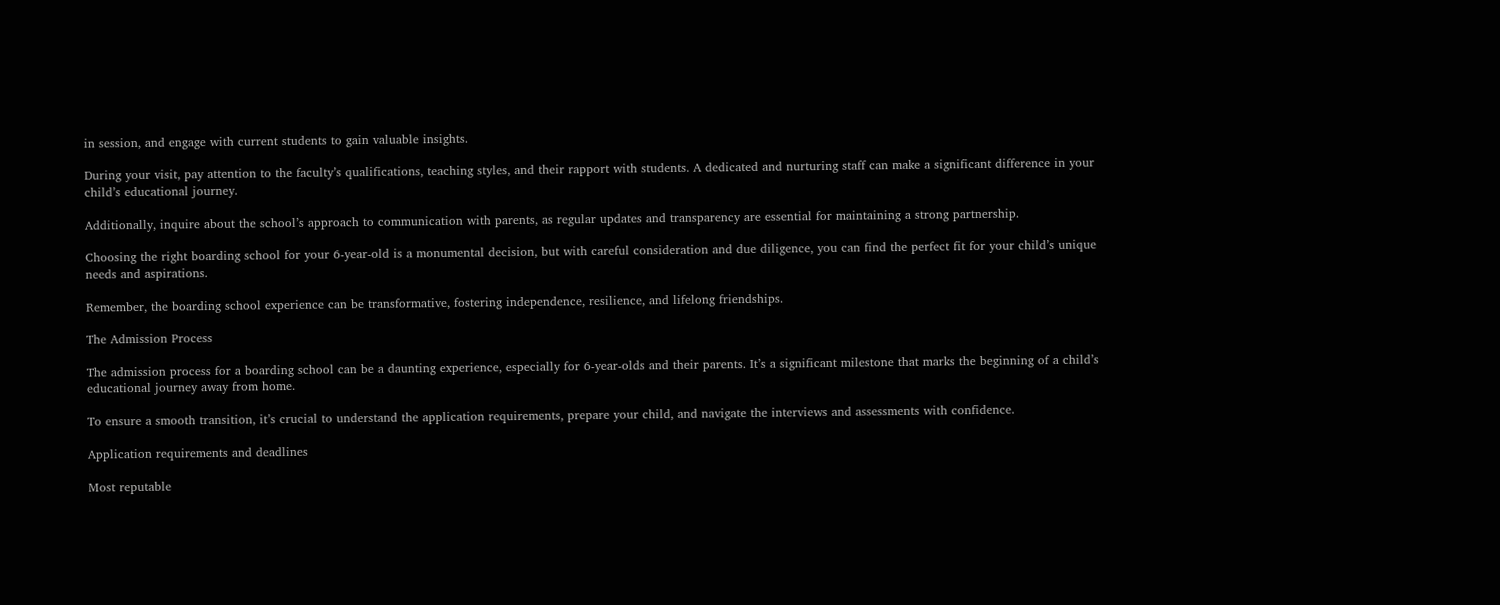in session, and engage with current students to gain valuable insights.

During your visit, pay attention to the faculty’s qualifications, teaching styles, and their rapport with students. A dedicated and nurturing staff can make a significant difference in your child’s educational journey.

Additionally, inquire about the school’s approach to communication with parents, as regular updates and transparency are essential for maintaining a strong partnership.

Choosing the right boarding school for your 6-year-old is a monumental decision, but with careful consideration and due diligence, you can find the perfect fit for your child’s unique needs and aspirations.

Remember, the boarding school experience can be transformative, fostering independence, resilience, and lifelong friendships.

The Admission Process

The admission process for a boarding school can be a daunting experience, especially for 6-year-olds and their parents. It’s a significant milestone that marks the beginning of a child’s educational journey away from home.

To ensure a smooth transition, it’s crucial to understand the application requirements, prepare your child, and navigate the interviews and assessments with confidence.

Application requirements and deadlines

Most reputable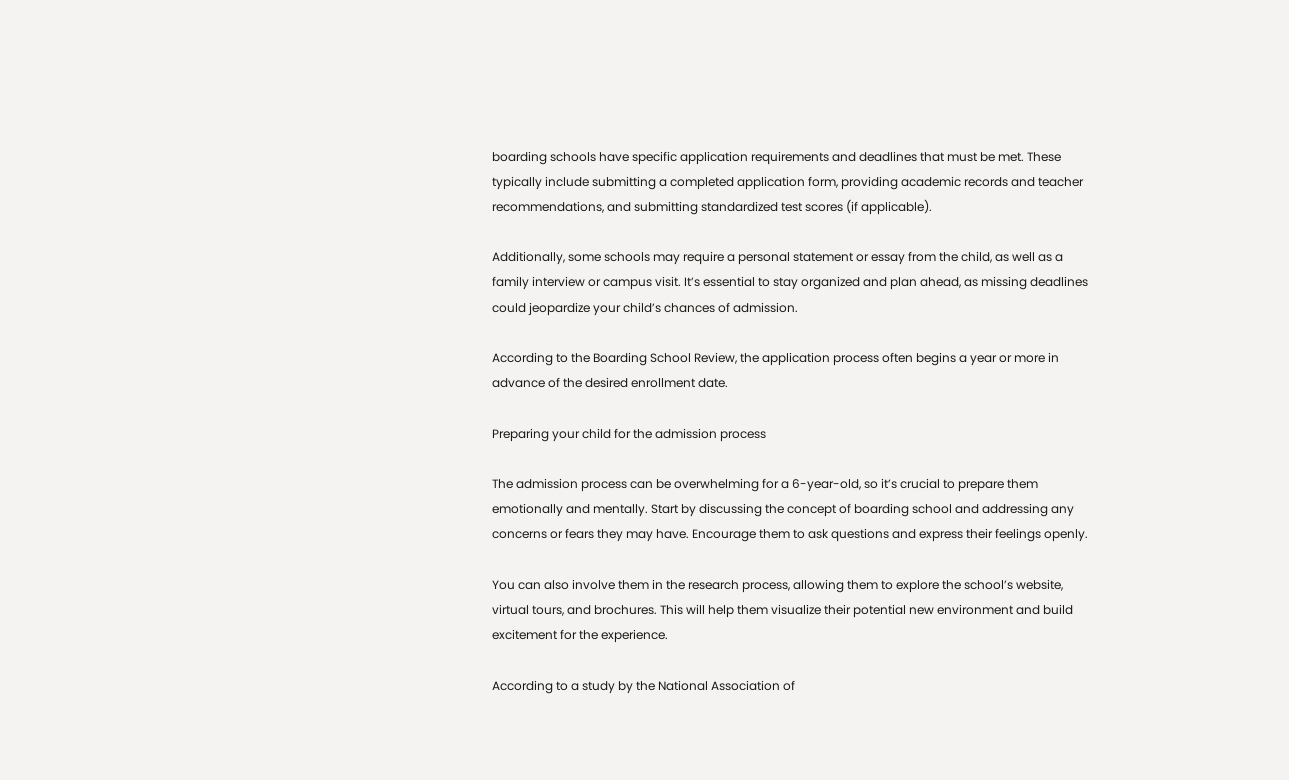boarding schools have specific application requirements and deadlines that must be met. These typically include submitting a completed application form, providing academic records and teacher recommendations, and submitting standardized test scores (if applicable).

Additionally, some schools may require a personal statement or essay from the child, as well as a family interview or campus visit. It’s essential to stay organized and plan ahead, as missing deadlines could jeopardize your child’s chances of admission.

According to the Boarding School Review, the application process often begins a year or more in advance of the desired enrollment date.

Preparing your child for the admission process

The admission process can be overwhelming for a 6-year-old, so it’s crucial to prepare them emotionally and mentally. Start by discussing the concept of boarding school and addressing any concerns or fears they may have. Encourage them to ask questions and express their feelings openly.

You can also involve them in the research process, allowing them to explore the school’s website, virtual tours, and brochures. This will help them visualize their potential new environment and build excitement for the experience.

According to a study by the National Association of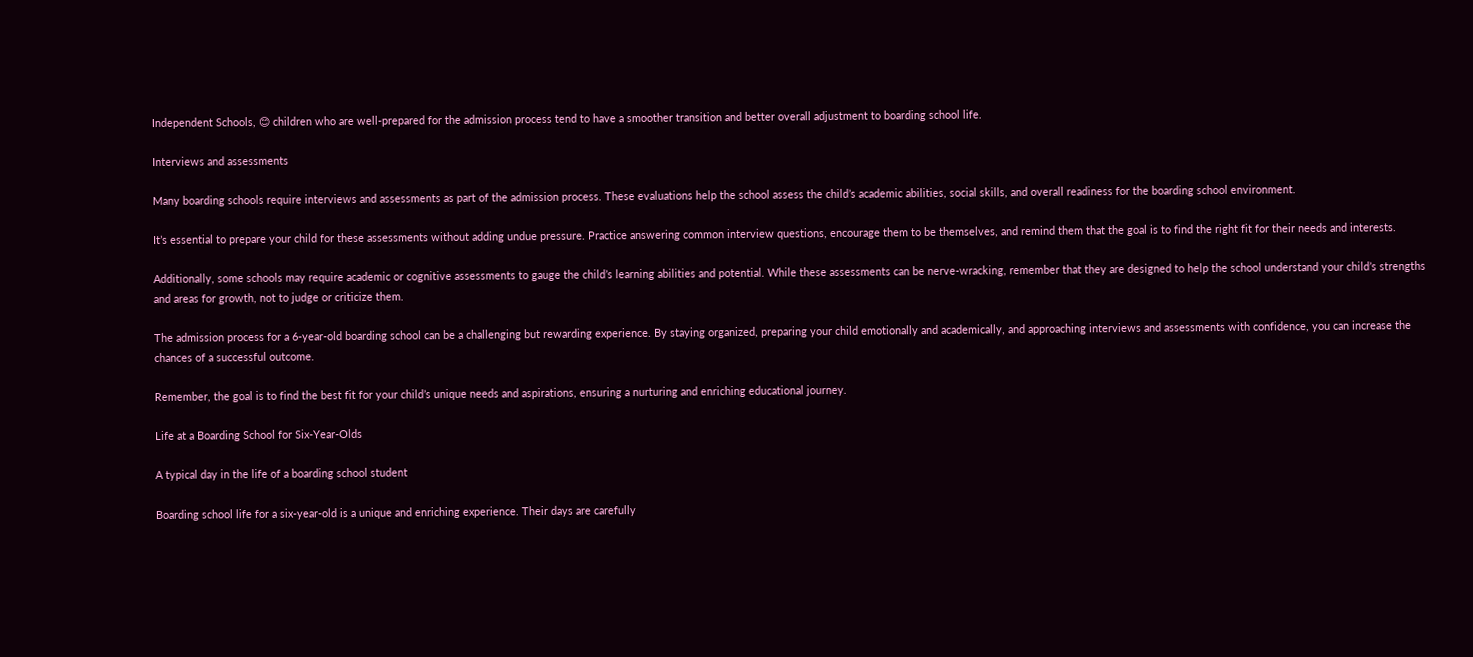Independent Schools, 😊 children who are well-prepared for the admission process tend to have a smoother transition and better overall adjustment to boarding school life.

Interviews and assessments

Many boarding schools require interviews and assessments as part of the admission process. These evaluations help the school assess the child’s academic abilities, social skills, and overall readiness for the boarding school environment.

It’s essential to prepare your child for these assessments without adding undue pressure. Practice answering common interview questions, encourage them to be themselves, and remind them that the goal is to find the right fit for their needs and interests.

Additionally, some schools may require academic or cognitive assessments to gauge the child’s learning abilities and potential. While these assessments can be nerve-wracking, remember that they are designed to help the school understand your child’s strengths and areas for growth, not to judge or criticize them.

The admission process for a 6-year-old boarding school can be a challenging but rewarding experience. By staying organized, preparing your child emotionally and academically, and approaching interviews and assessments with confidence, you can increase the chances of a successful outcome.

Remember, the goal is to find the best fit for your child’s unique needs and aspirations, ensuring a nurturing and enriching educational journey.

Life at a Boarding School for Six-Year-Olds

A typical day in the life of a boarding school student

Boarding school life for a six-year-old is a unique and enriching experience. Their days are carefully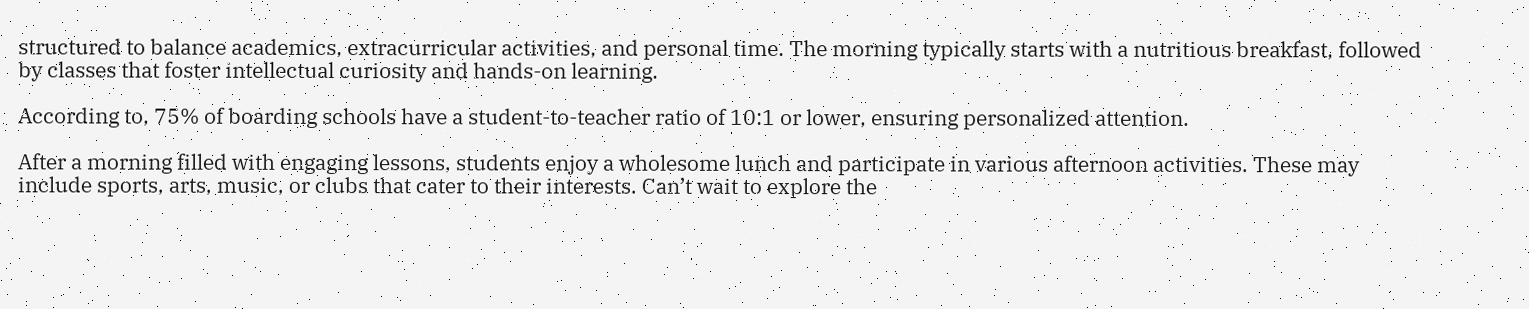structured to balance academics, extracurricular activities, and personal time. The morning typically starts with a nutritious breakfast, followed by classes that foster intellectual curiosity and hands-on learning.

According to, 75% of boarding schools have a student-to-teacher ratio of 10:1 or lower, ensuring personalized attention.

After a morning filled with engaging lessons, students enjoy a wholesome lunch and participate in various afternoon activities. These may include sports, arts, music, or clubs that cater to their interests. Can’t wait to explore the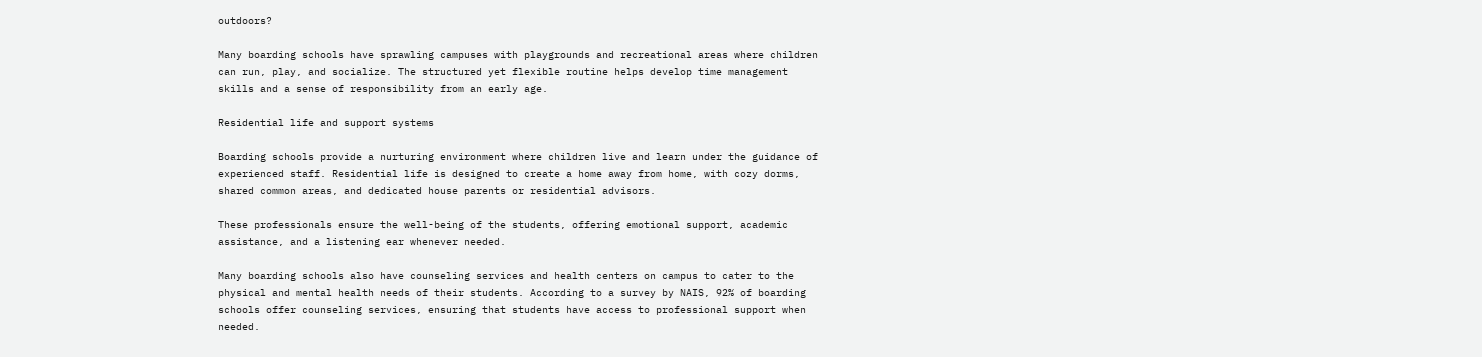outdoors?

Many boarding schools have sprawling campuses with playgrounds and recreational areas where children can run, play, and socialize. The structured yet flexible routine helps develop time management skills and a sense of responsibility from an early age.

Residential life and support systems

Boarding schools provide a nurturing environment where children live and learn under the guidance of experienced staff. Residential life is designed to create a home away from home, with cozy dorms, shared common areas, and dedicated house parents or residential advisors.

These professionals ensure the well-being of the students, offering emotional support, academic assistance, and a listening ear whenever needed.

Many boarding schools also have counseling services and health centers on campus to cater to the physical and mental health needs of their students. According to a survey by NAIS, 92% of boarding schools offer counseling services, ensuring that students have access to professional support when needed.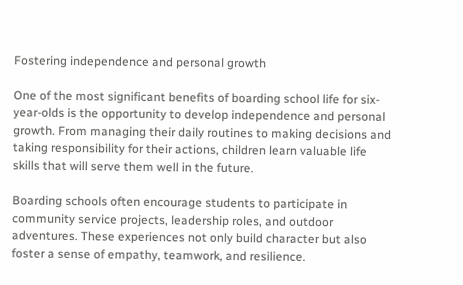Fostering independence and personal growth

One of the most significant benefits of boarding school life for six-year-olds is the opportunity to develop independence and personal growth. From managing their daily routines to making decisions and taking responsibility for their actions, children learn valuable life skills that will serve them well in the future.

Boarding schools often encourage students to participate in community service projects, leadership roles, and outdoor adventures. These experiences not only build character but also foster a sense of empathy, teamwork, and resilience.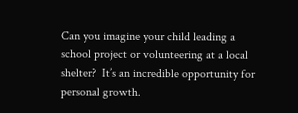Can you imagine your child leading a school project or volunteering at a local shelter?  It’s an incredible opportunity for personal growth.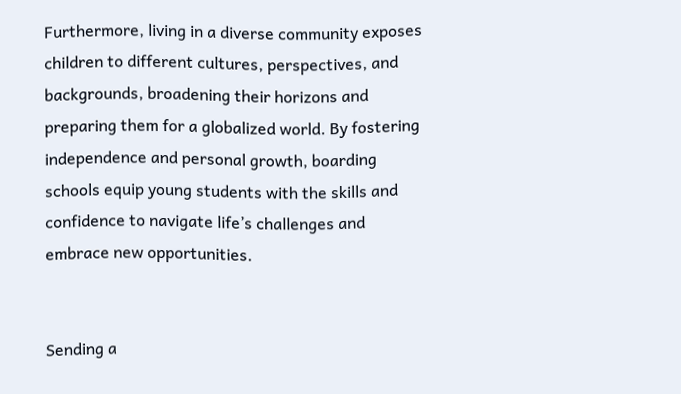Furthermore, living in a diverse community exposes children to different cultures, perspectives, and backgrounds, broadening their horizons and preparing them for a globalized world. By fostering independence and personal growth, boarding schools equip young students with the skills and confidence to navigate life’s challenges and embrace new opportunities.


Sending a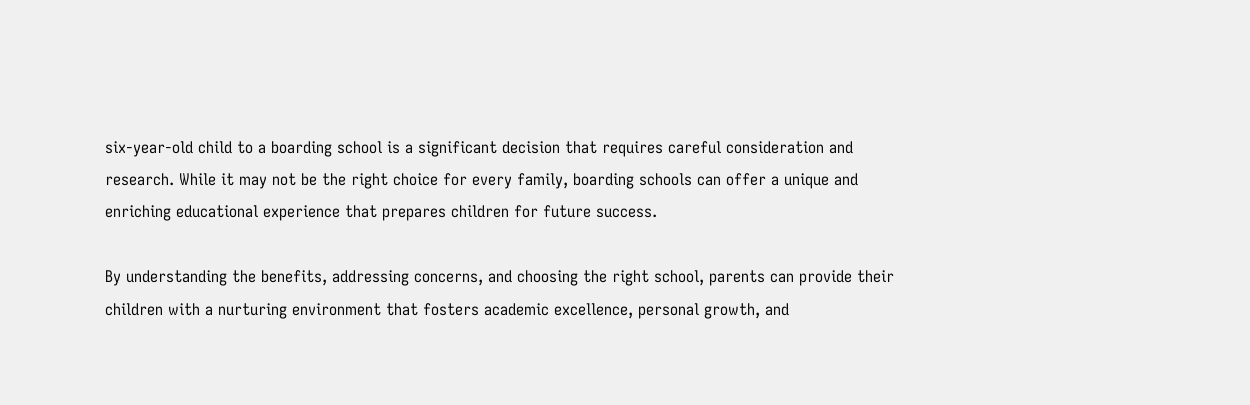six-year-old child to a boarding school is a significant decision that requires careful consideration and research. While it may not be the right choice for every family, boarding schools can offer a unique and enriching educational experience that prepares children for future success.

By understanding the benefits, addressing concerns, and choosing the right school, parents can provide their children with a nurturing environment that fosters academic excellence, personal growth, and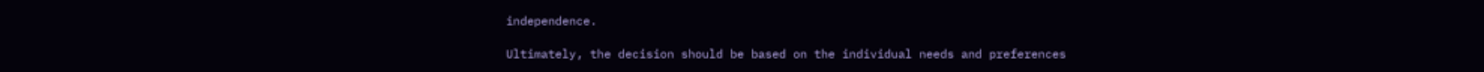independence.

Ultimately, the decision should be based on the individual needs and preferences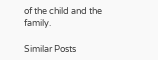of the child and the family.

Similar Posts